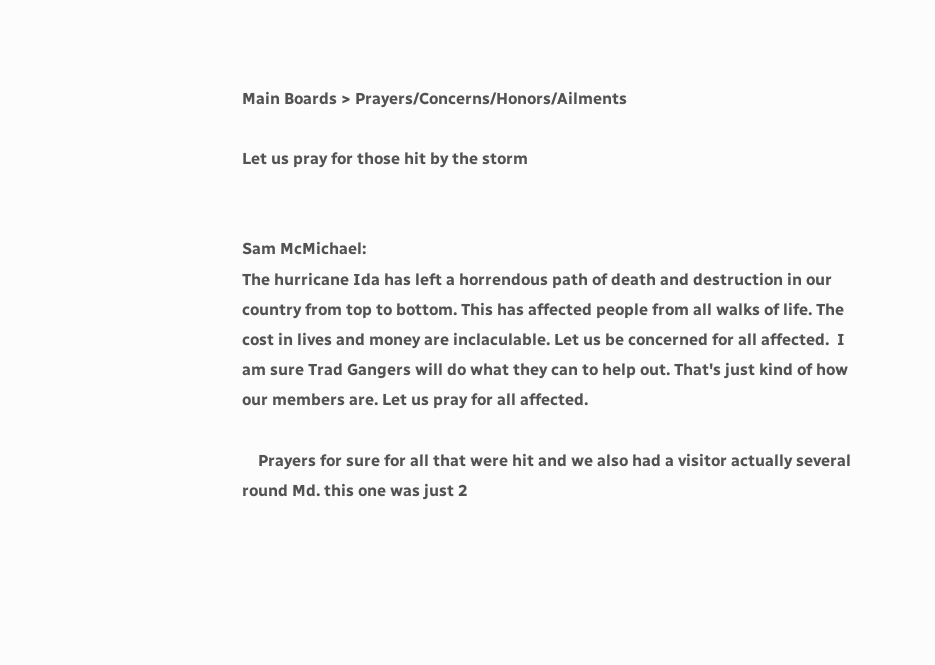Main Boards > Prayers/Concerns/Honors/Ailments

Let us pray for those hit by the storm


Sam McMichael:
The hurricane Ida has left a horrendous path of death and destruction in our country from top to bottom. This has affected people from all walks of life. The cost in lives and money are inclaculable. Let us be concerned for all affected.  I am sure Trad Gangers will do what they can to help out. That's just kind of how our members are. Let us pray for all affected.

    Prayers for sure for all that were hit and we also had a visitor actually several round Md. this one was just 2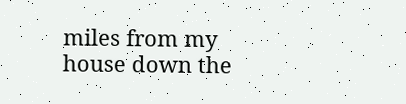miles from my house down the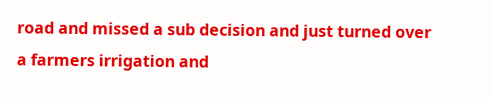road and missed a sub decision and just turned over a farmers irrigation and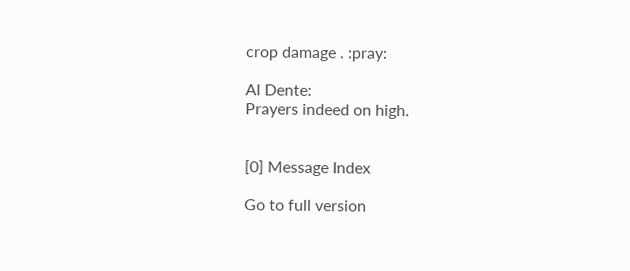crop damage . :pray:

Al Dente:
Prayers indeed on high.


[0] Message Index

Go to full version